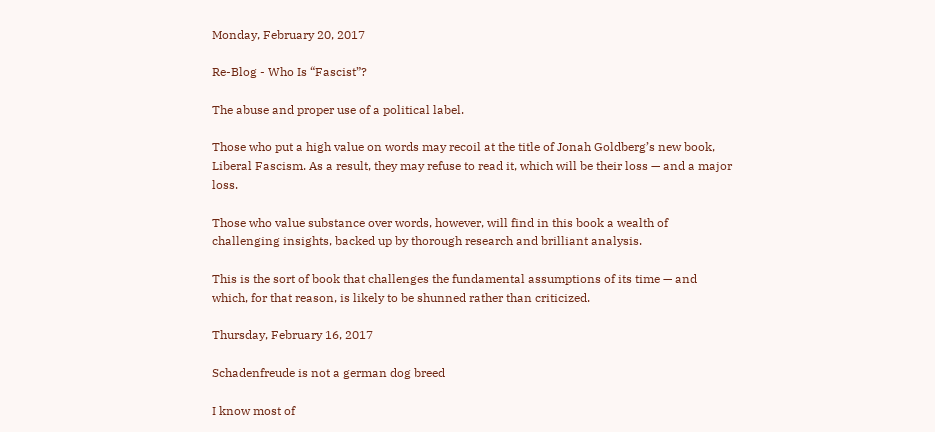Monday, February 20, 2017

Re-Blog - Who Is “Fascist”?

The abuse and proper use of a political label.

Those who put a high value on words may recoil at the title of Jonah Goldberg’s new book, Liberal Fascism. As a result, they may refuse to read it, which will be their loss — and a major loss.

Those who value substance over words, however, will find in this book a wealth of challenging insights, backed up by thorough research and brilliant analysis.

This is the sort of book that challenges the fundamental assumptions of its time — and which, for that reason, is likely to be shunned rather than criticized.

Thursday, February 16, 2017

Schadenfreude is not a german dog breed

I know most of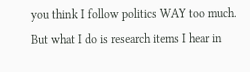you think I follow politics WAY too much. But what I do is research items I hear in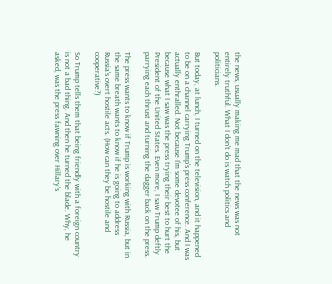the news, usually making me mad that the news was not entirely truthful. What I don't do is watch politics and politicians.

But today, at lunch, I turned on the television, and it happened to be on a channel carrying Trump's press conference. And I was actually enthralled. Not because I'm some devotee of his, but because what I saw was the press trying their best to hurt the President of the United States. Even more, I saw Trump deftly parrying each thrust and turning the dagger back on the press.

The press wants to know if Trump is working with Russia, but in the same breath wants to know if he is going to address Russia's overt hostile acts. (How can they be hostile and cooperative?)

So Trump tells them that being friendly with a foreign country is not a bad thing. And then he turned the blade. Why, he asked, was the press fawning over Hillary's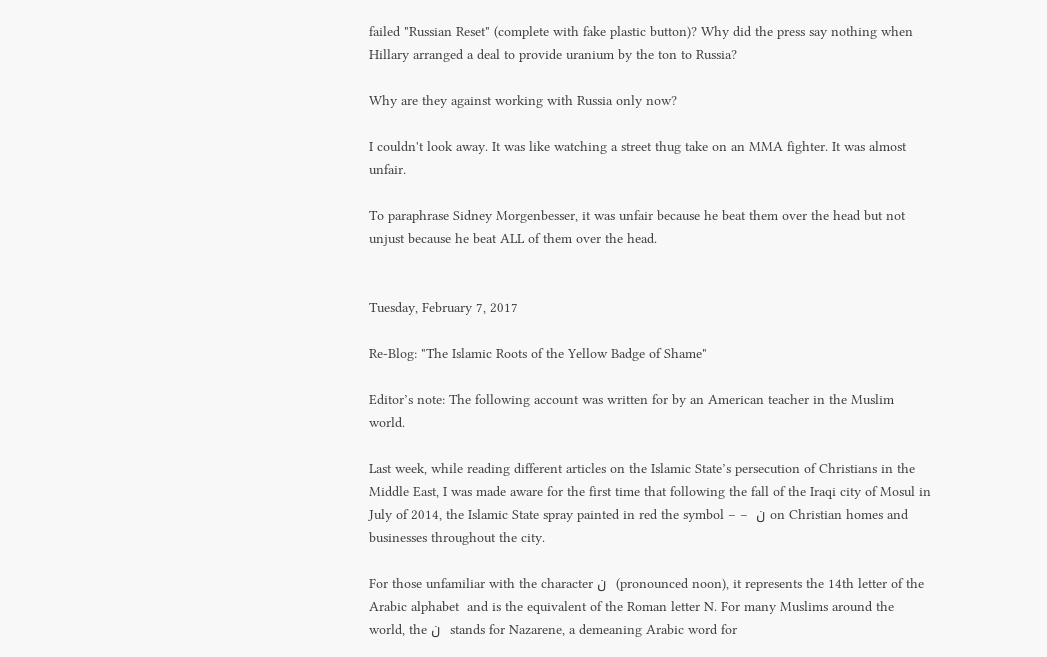failed "Russian Reset" (complete with fake plastic button)? Why did the press say nothing when Hillary arranged a deal to provide uranium by the ton to Russia?

Why are they against working with Russia only now?

I couldn't look away. It was like watching a street thug take on an MMA fighter. It was almost unfair.

To paraphrase Sidney Morgenbesser, it was unfair because he beat them over the head but not unjust because he beat ALL of them over the head.


Tuesday, February 7, 2017

Re-Blog: "The Islamic Roots of the Yellow Badge of Shame"

Editor’s note: The following account was written for by an American teacher in the Muslim world.

Last week, while reading different articles on the Islamic State’s persecution of Christians in the Middle East, I was made aware for the first time that following the fall of the Iraqi city of Mosul in July of 2014, the Islamic State spray painted in red the symbol – –  ن on Christian homes and businesses throughout the city.

For those unfamiliar with the character ن  (pronounced noon), it represents the 14th letter of the Arabic alphabet  and is the equivalent of the Roman letter N. For many Muslims around the world, the ن  stands for Nazarene, a demeaning Arabic word for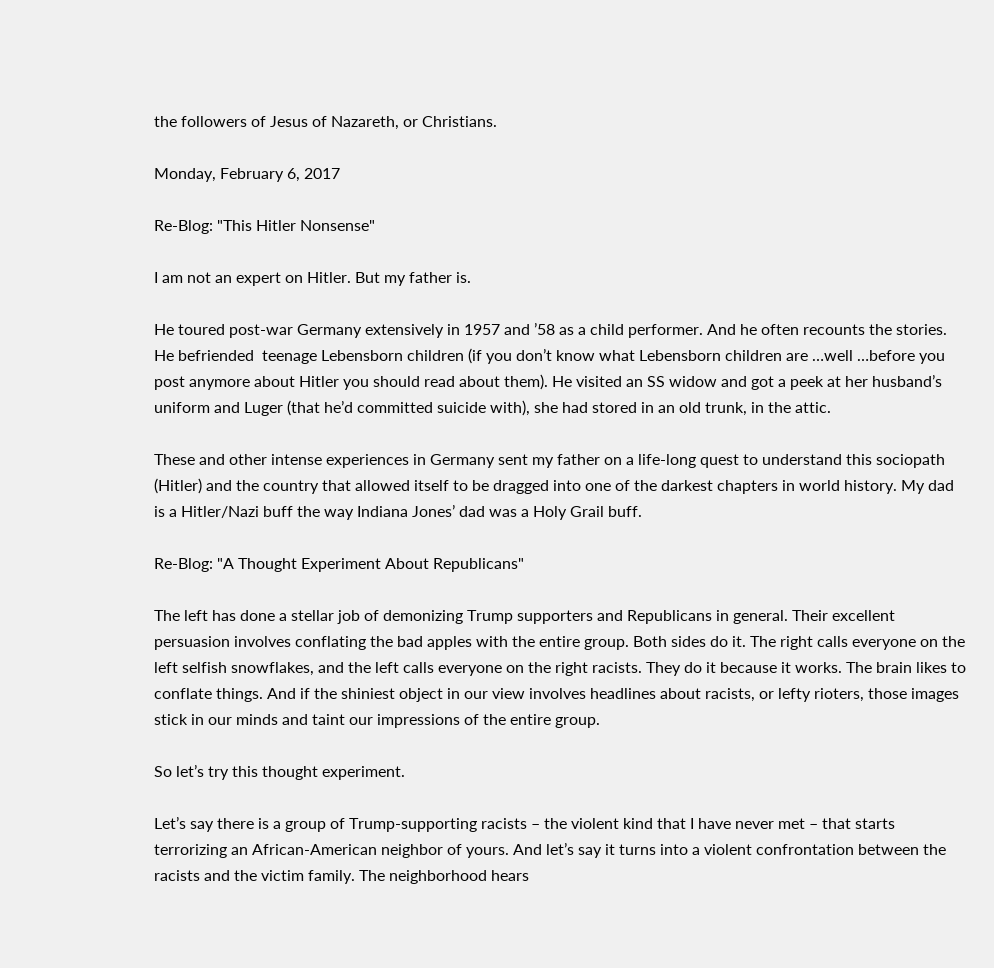the followers of Jesus of Nazareth, or Christians.

Monday, February 6, 2017

Re-Blog: "This Hitler Nonsense"

I am not an expert on Hitler. But my father is.

He toured post-war Germany extensively in 1957 and ’58 as a child performer. And he often recounts the stories. He befriended  teenage Lebensborn children (if you don’t know what Lebensborn children are …well …before you post anymore about Hitler you should read about them). He visited an SS widow and got a peek at her husband’s uniform and Luger (that he’d committed suicide with), she had stored in an old trunk, in the attic.

These and other intense experiences in Germany sent my father on a life-long quest to understand this sociopath (Hitler) and the country that allowed itself to be dragged into one of the darkest chapters in world history. My dad is a Hitler/Nazi buff the way Indiana Jones’ dad was a Holy Grail buff.

Re-Blog: "A Thought Experiment About Republicans"

The left has done a stellar job of demonizing Trump supporters and Republicans in general. Their excellent persuasion involves conflating the bad apples with the entire group. Both sides do it. The right calls everyone on the left selfish snowflakes, and the left calls everyone on the right racists. They do it because it works. The brain likes to conflate things. And if the shiniest object in our view involves headlines about racists, or lefty rioters, those images stick in our minds and taint our impressions of the entire group.

So let’s try this thought experiment.

Let’s say there is a group of Trump-supporting racists – the violent kind that I have never met – that starts terrorizing an African-American neighbor of yours. And let’s say it turns into a violent confrontation between the racists and the victim family. The neighborhood hears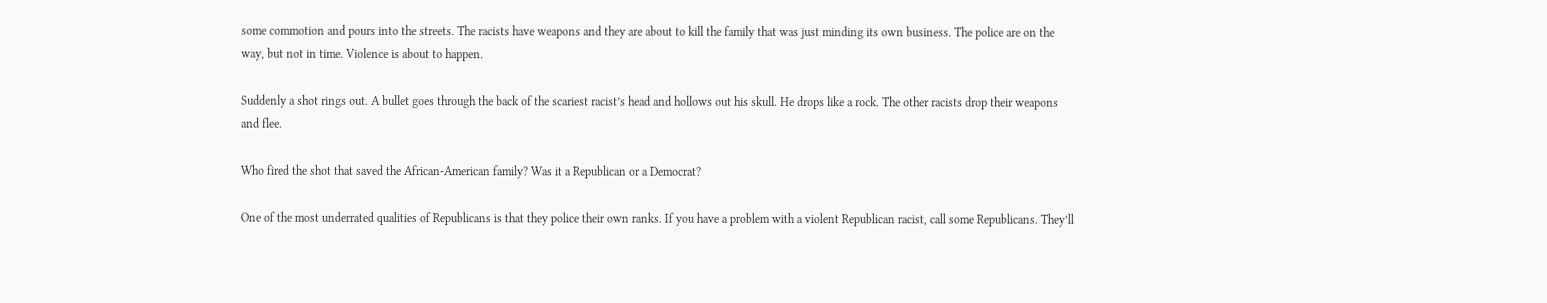some commotion and pours into the streets. The racists have weapons and they are about to kill the family that was just minding its own business. The police are on the way, but not in time. Violence is about to happen.

Suddenly a shot rings out. A bullet goes through the back of the scariest racist’s head and hollows out his skull. He drops like a rock. The other racists drop their weapons and flee.

Who fired the shot that saved the African-American family? Was it a Republican or a Democrat?

One of the most underrated qualities of Republicans is that they police their own ranks. If you have a problem with a violent Republican racist, call some Republicans. They’ll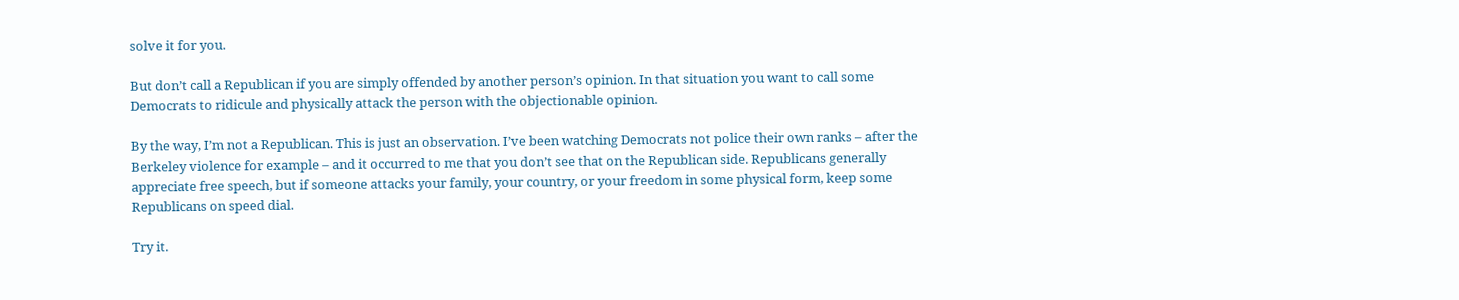solve it for you.

But don’t call a Republican if you are simply offended by another person’s opinion. In that situation you want to call some Democrats to ridicule and physically attack the person with the objectionable opinion.

By the way, I’m not a Republican. This is just an observation. I’ve been watching Democrats not police their own ranks – after the Berkeley violence for example – and it occurred to me that you don’t see that on the Republican side. Republicans generally appreciate free speech, but if someone attacks your family, your country, or your freedom in some physical form, keep some Republicans on speed dial.

Try it.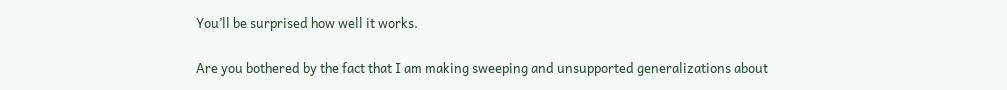You’ll be surprised how well it works.

Are you bothered by the fact that I am making sweeping and unsupported generalizations about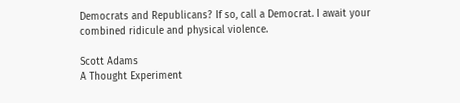Democrats and Republicans? If so, call a Democrat. I await your combined ridicule and physical violence.

Scott Adams
A Thought Experiment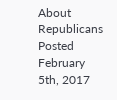About Republicans
Posted February 5th, 2017